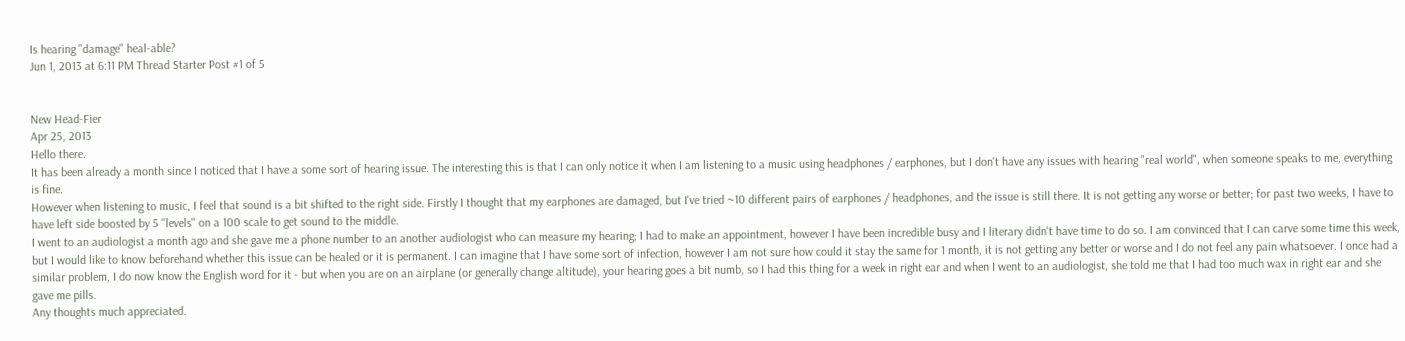Is hearing "damage" heal-able?
Jun 1, 2013 at 6:11 PM Thread Starter Post #1 of 5


New Head-Fier
Apr 25, 2013
Hello there.
It has been already a month since I noticed that I have a some sort of hearing issue. The interesting this is that I can only notice it when I am listening to a music using headphones / earphones, but I don't have any issues with hearing "real world", when someone speaks to me, everything is fine.
However when listening to music, I feel that sound is a bit shifted to the right side. Firstly I thought that my earphones are damaged, but I've tried ~10 different pairs of earphones / headphones, and the issue is still there. It is not getting any worse or better; for past two weeks, I have to have left side boosted by 5 "levels" on a 100 scale to get sound to the middle.
I went to an audiologist a month ago and she gave me a phone number to an another audiologist who can measure my hearing; I had to make an appointment, however I have been incredible busy and I literary didn't have time to do so. I am convinced that I can carve some time this week, but I would like to know beforehand whether this issue can be healed or it is permanent. I can imagine that I have some sort of infection, however I am not sure how could it stay the same for 1 month, it is not getting any better or worse and I do not feel any pain whatsoever. I once had a similar problem, I do now know the English word for it - but when you are on an airplane (or generally change altitude), your hearing goes a bit numb, so I had this thing for a week in right ear and when I went to an audiologist, she told me that I had too much wax in right ear and she gave me pills.
Any thoughts much appreciated.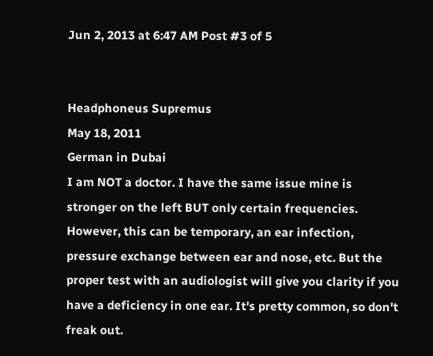Jun 2, 2013 at 6:47 AM Post #3 of 5


Headphoneus Supremus
May 18, 2011
German in Dubai
I am NOT a doctor. I have the same issue mine is stronger on the left BUT only certain frequencies.
However, this can be temporary, an ear infection, pressure exchange between ear and nose, etc. But the proper test with an audiologist will give you clarity if you have a deficiency in one ear. It's pretty common, so don't freak out.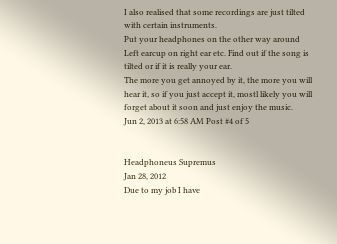I also realised that some recordings are just tilted with certain instruments.
Put your headphones on the other way around Left earcup on right ear etc. Find out if the song is tilted or if it is really your ear.
The more you get annoyed by it, the more you will hear it, so if you just accept it, mostl likely you will forget about it soon and just enjoy the music.
Jun 2, 2013 at 6:58 AM Post #4 of 5


Headphoneus Supremus
Jan 28, 2012
Due to my job I have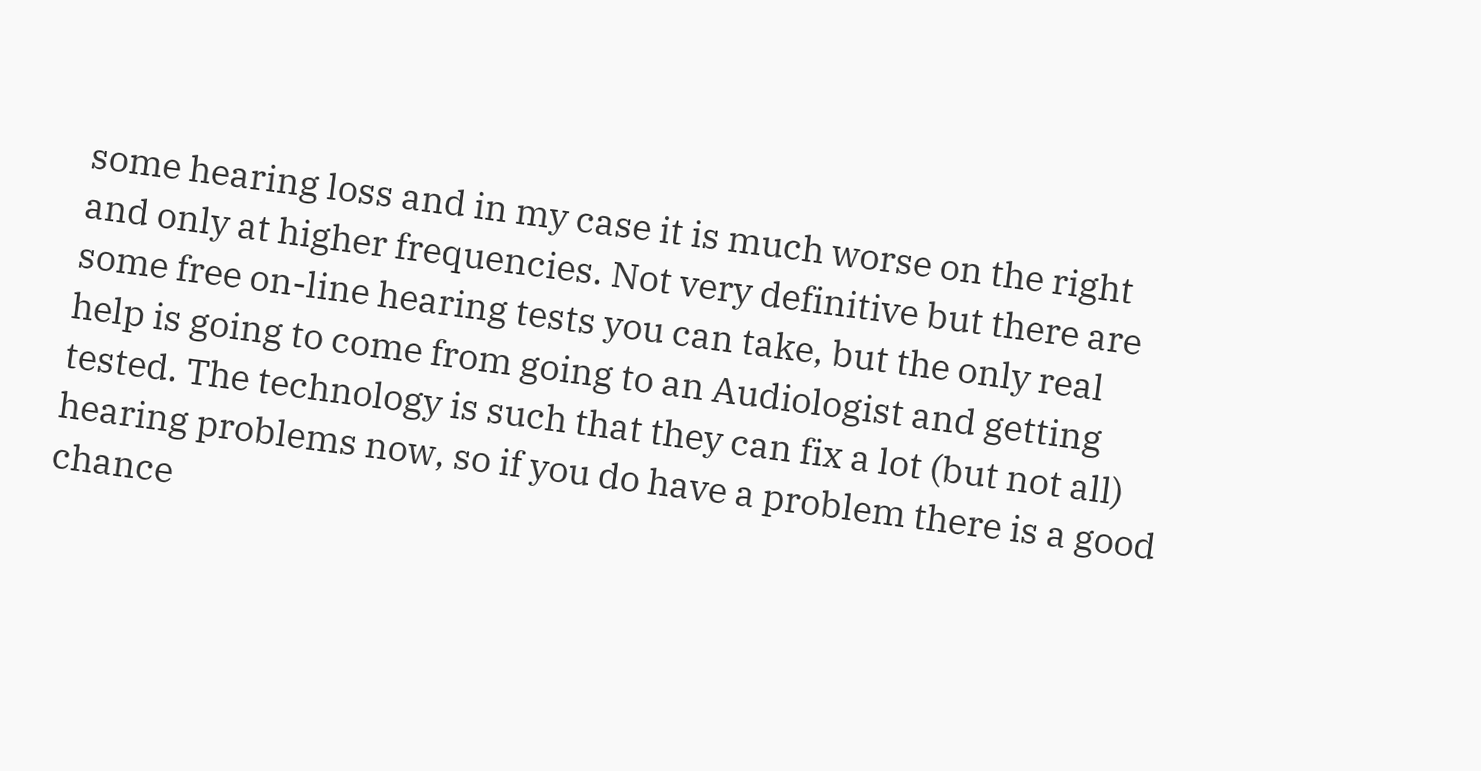some hearing loss and in my case it is much worse on the right and only at higher frequencies. Not very definitive but there are some free on-line hearing tests you can take, but the only real help is going to come from going to an Audiologist and getting tested. The technology is such that they can fix a lot (but not all) hearing problems now, so if you do have a problem there is a good chance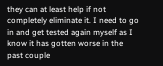they can at least help if not completely eliminate it. I need to go in and get tested again myself as I know it has gotten worse in the past couple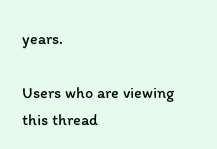years.

Users who are viewing this thread